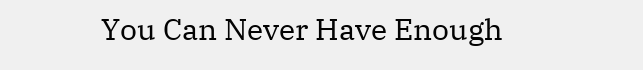You Can Never Have Enough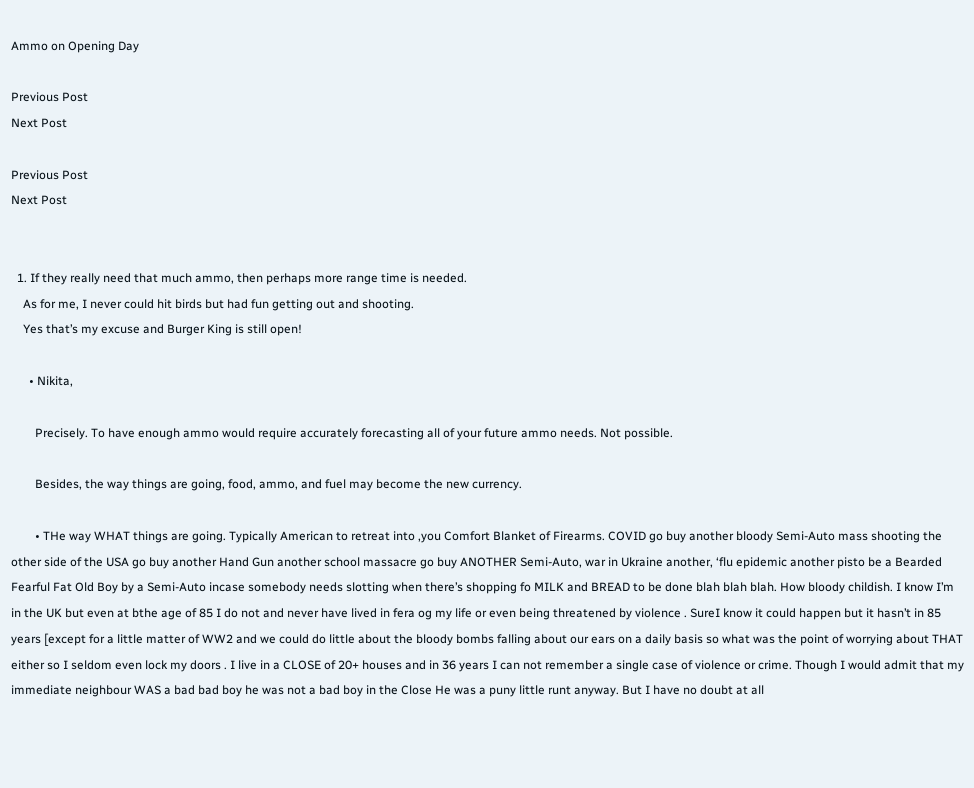Ammo on Opening Day

Previous Post
Next Post

Previous Post
Next Post


  1. If they really need that much ammo, then perhaps more range time is needed.
    As for me, I never could hit birds but had fun getting out and shooting.
    Yes that’s my excuse and Burger King is still open!

      • Nikita,

        Precisely. To have enough ammo would require accurately forecasting all of your future ammo needs. Not possible.

        Besides, the way things are going, food, ammo, and fuel may become the new currency.

        • THe way WHAT things are going. Typically American to retreat into ,you Comfort Blanket of Firearms. COVID go buy another bloody Semi-Auto mass shooting the other side of the USA go buy another Hand Gun another school massacre go buy ANOTHER Semi-Auto, war in Ukraine another, ‘flu epidemic another pisto be a Bearded Fearful Fat Old Boy by a Semi-Auto incase somebody needs slotting when there’s shopping fo MILK and BREAD to be done blah blah blah. How bloody childish. I know I’m in the UK but even at bthe age of 85 I do not and never have lived in fera og my life or even being threatened by violence . SureI know it could happen but it hasn’t in 85 years [except for a little matter of WW2 and we could do little about the bloody bombs falling about our ears on a daily basis so what was the point of worrying about THAT either so I seldom even lock my doors . I live in a CLOSE of 20+ houses and in 36 years I can not remember a single case of violence or crime. Though I would admit that my immediate neighbour WAS a bad bad boy he was not a bad boy in the Close He was a puny little runt anyway. But I have no doubt at all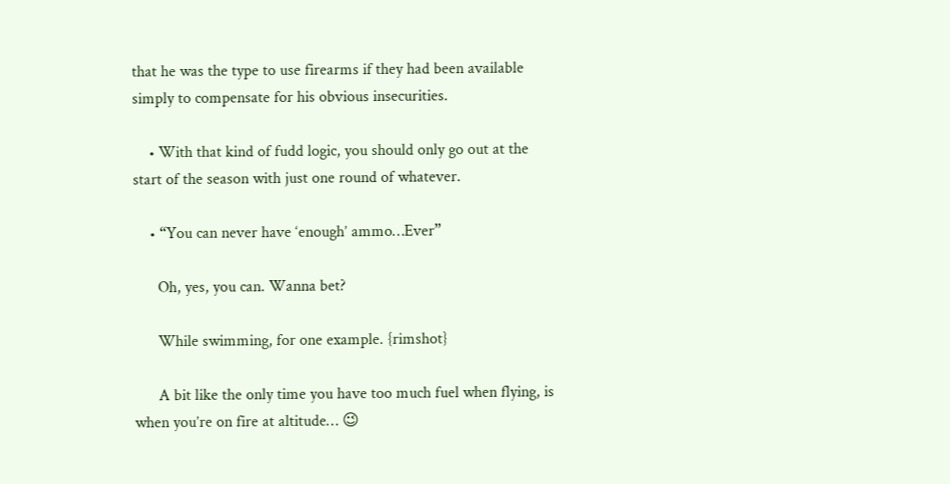that he was the type to use firearms if they had been available simply to compensate for his obvious insecurities.

    • With that kind of fudd logic, you should only go out at the start of the season with just one round of whatever.

    • “You can never have ‘enough’ ammo…Ever”

      Oh, yes, you can. Wanna bet?

      While swimming, for one example. {rimshot}

      A bit like the only time you have too much fuel when flying, is when you’re on fire at altitude… 😉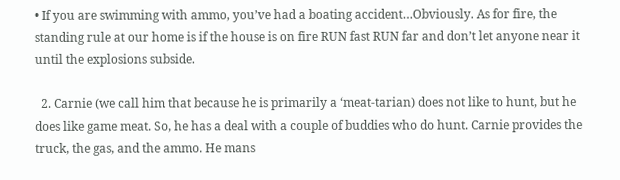• If you are swimming with ammo, you’ve had a boating accident…Obviously. As for fire, the standing rule at our home is if the house is on fire RUN fast RUN far and don’t let anyone near it until the explosions subside.

  2. Carnie (we call him that because he is primarily a ‘meat-tarian) does not like to hunt, but he does like game meat. So, he has a deal with a couple of buddies who do hunt. Carnie provides the truck, the gas, and the ammo. He mans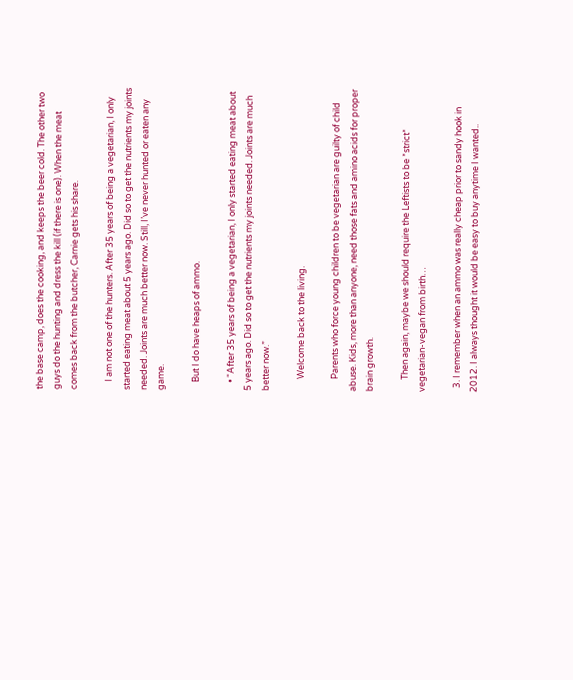the base camp, does the cooking, and keeps the beer cold. The other two guys do the hunting and dress the kill (if there is one). When the meat comes back from the butcher, Carnie gets his share.

    I am not one of the hunters. After 35 years of being a vegetarian, I only started eating meat about 5 years ago. Did so to get the nutrients my joints needed. Joints are much better now. Still, I’ve never hunted or eaten any game.

    But I do have heaps of ammo.

    • “After 35 years of being a vegetarian, I only started eating meat about 5 years ago. Did so to get the nutrients my joints needed. Joints are much better now.”

      Welcome back to the living.

      Parents who force young children to be vegetarian are guilty of child abuse. Kids, more than anyone, need those fats and amino acids for proper brain growth.

      Then again, maybe we should require the Leftists to be *strict* vegetarian-vegan from birth…

  3. I remember when an ammo was really cheap prior to sandy hook in 2012. I always thought it would be easy to buy anytime I wanted..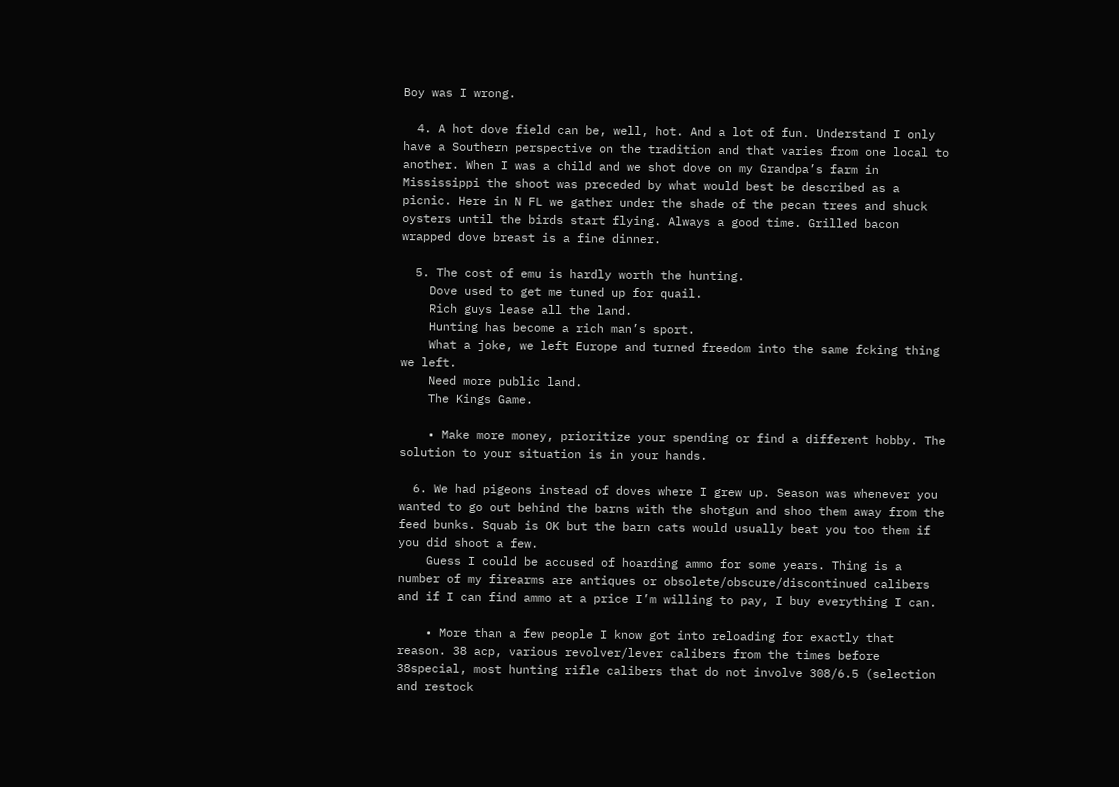Boy was I wrong.

  4. A hot dove field can be, well, hot. And a lot of fun. Understand I only have a Southern perspective on the tradition and that varies from one local to another. When I was a child and we shot dove on my Grandpa’s farm in Mississippi the shoot was preceded by what would best be described as a picnic. Here in N FL we gather under the shade of the pecan trees and shuck oysters until the birds start flying. Always a good time. Grilled bacon wrapped dove breast is a fine dinner.

  5. The cost of emu is hardly worth the hunting.
    Dove used to get me tuned up for quail.
    Rich guys lease all the land.
    Hunting has become a rich man’s sport.
    What a joke, we left Europe and turned freedom into the same fcking thing we left.
    Need more public land.
    The Kings Game.

    • Make more money, prioritize your spending or find a different hobby. The solution to your situation is in your hands.

  6. We had pigeons instead of doves where I grew up. Season was whenever you wanted to go out behind the barns with the shotgun and shoo them away from the feed bunks. Squab is OK but the barn cats would usually beat you too them if you did shoot a few.
    Guess I could be accused of hoarding ammo for some years. Thing is a number of my firearms are antiques or obsolete/obscure/discontinued calibers and if I can find ammo at a price I’m willing to pay, I buy everything I can.

    • More than a few people I know got into reloading for exactly that reason. 38 acp, various revolver/lever calibers from the times before 38special, most hunting rifle calibers that do not involve 308/6.5 (selection and restock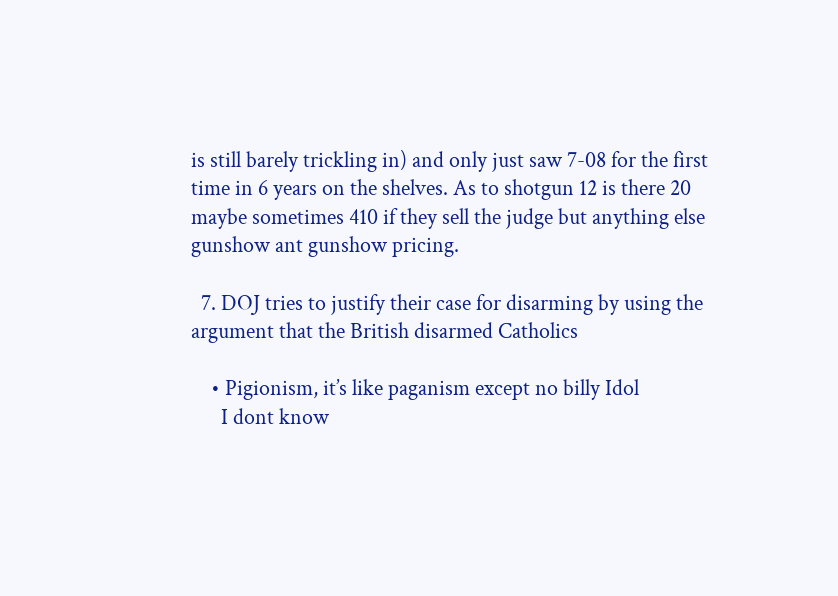is still barely trickling in) and only just saw 7-08 for the first time in 6 years on the shelves. As to shotgun 12 is there 20 maybe sometimes 410 if they sell the judge but anything else gunshow ant gunshow pricing.

  7. DOJ tries to justify their case for disarming by using the argument that the British disarmed Catholics

    • Pigionism, it’s like paganism except no billy Idol
      I dont know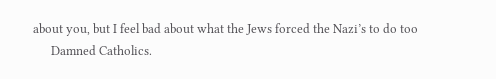about you, but I feel bad about what the Jews forced the Nazi’s to do too
      Damned Catholics.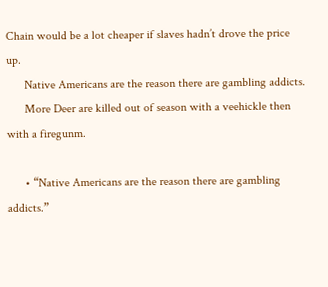Chain would be a lot cheaper if slaves hadn’t drove the price up.
      Native Americans are the reason there are gambling addicts.
      More Deer are killed out of season with a veehickle then with a firegunm.

      • “Native Americans are the reason there are gambling addicts.”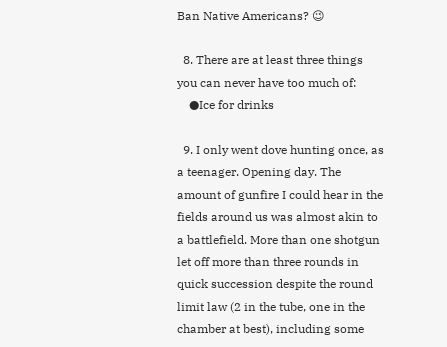Ban Native Americans? 😉

  8. There are at least three things you can never have too much of:
    ●Ice for drinks

  9. I only went dove hunting once, as a teenager. Opening day. The amount of gunfire I could hear in the fields around us was almost akin to a battlefield. More than one shotgun let off more than three rounds in quick succession despite the round limit law (2 in the tube, one in the chamber at best), including some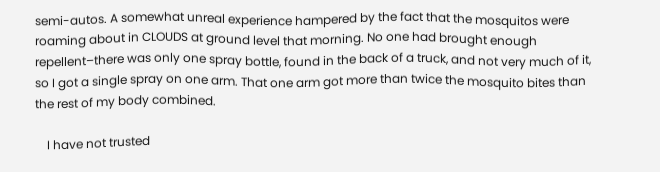semi-autos. A somewhat unreal experience hampered by the fact that the mosquitos were roaming about in CLOUDS at ground level that morning. No one had brought enough repellent–there was only one spray bottle, found in the back of a truck, and not very much of it, so I got a single spray on one arm. That one arm got more than twice the mosquito bites than the rest of my body combined.

    I have not trusted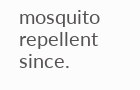mosquito repellent since.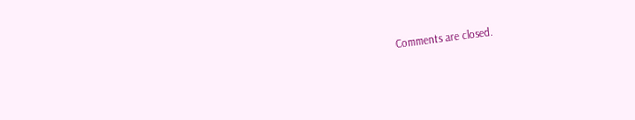Comments are closed.